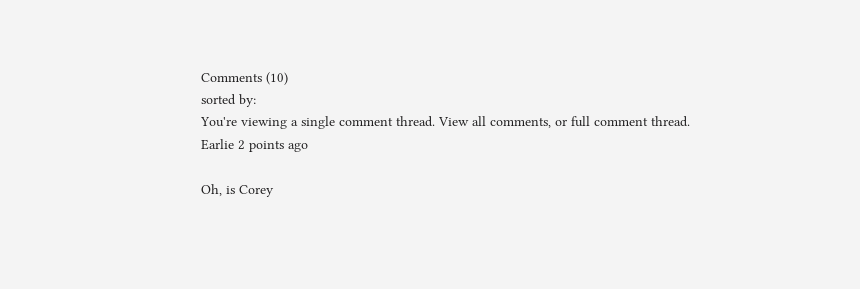Comments (10)
sorted by:
You're viewing a single comment thread. View all comments, or full comment thread.
Earlie 2 points ago

Oh, is Corey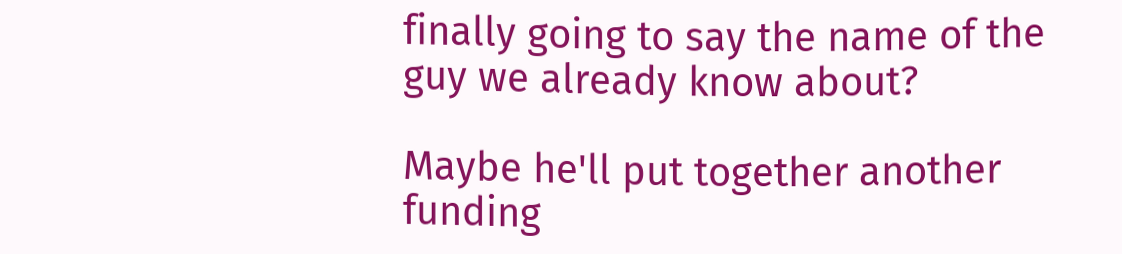finally going to say the name of the guy we already know about?

Maybe he'll put together another funding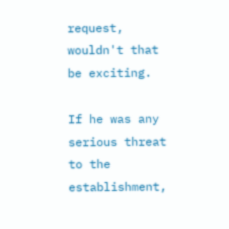request, wouldn't that be exciting.

If he was any serious threat to the establishment,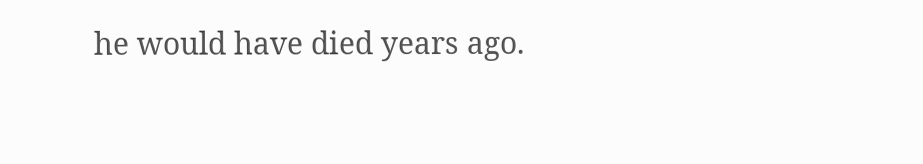he would have died years ago.